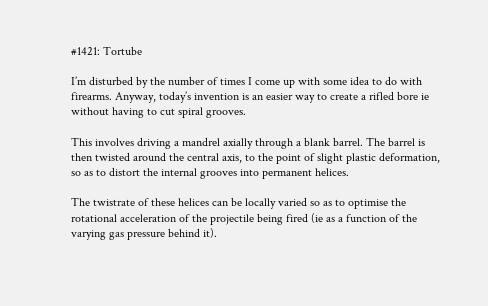#1421: Tortube

I’m disturbed by the number of times I come up with some idea to do with firearms. Anyway, today’s invention is an easier way to create a rifled bore ie without having to cut spiral grooves.

This involves driving a mandrel axially through a blank barrel. The barrel is then twisted around the central axis, to the point of slight plastic deformation, so as to distort the internal grooves into permanent helices.

The twistrate of these helices can be locally varied so as to optimise the rotational acceleration of the projectile being fired (ie as a function of the varying gas pressure behind it).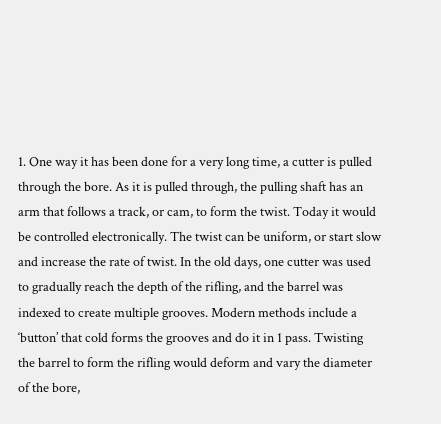1. One way it has been done for a very long time, a cutter is pulled through the bore. As it is pulled through, the pulling shaft has an arm that follows a track, or cam, to form the twist. Today it would be controlled electronically. The twist can be uniform, or start slow and increase the rate of twist. In the old days, one cutter was used to gradually reach the depth of the rifling, and the barrel was indexed to create multiple grooves. Modern methods include a ‘button’ that cold forms the grooves and do it in 1 pass. Twisting the barrel to form the rifling would deform and vary the diameter of the bore,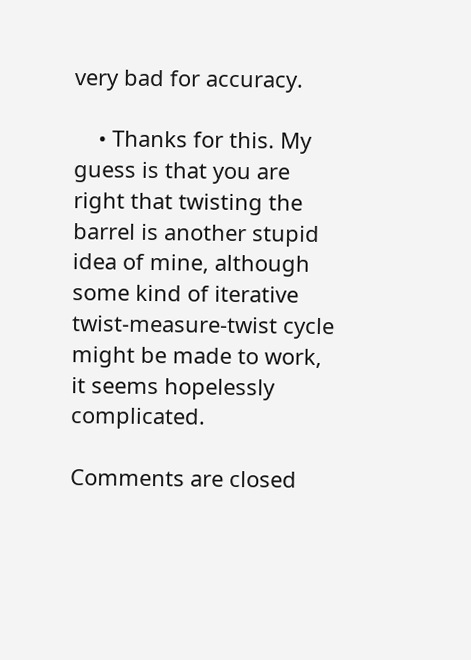very bad for accuracy.

    • Thanks for this. My guess is that you are right that twisting the barrel is another stupid idea of mine, although some kind of iterative twist-measure-twist cycle might be made to work, it seems hopelessly complicated.

Comments are closed